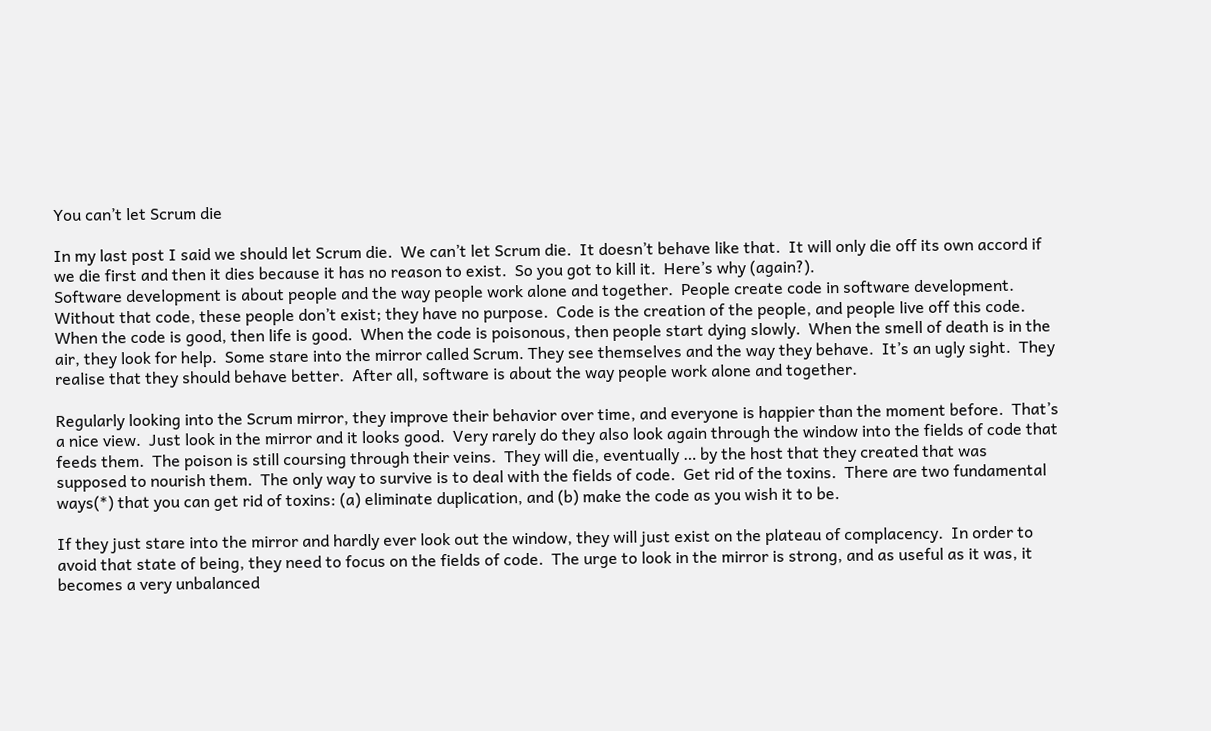You can’t let Scrum die

In my last post I said we should let Scrum die.  We can’t let Scrum die.  It doesn’t behave like that.  It will only die off its own accord if we die first and then it dies because it has no reason to exist.  So you got to kill it.  Here’s why (again?).
Software development is about people and the way people work alone and together.  People create code in software development.  Without that code, these people don’t exist; they have no purpose.  Code is the creation of the people, and people live off this code.  When the code is good, then life is good.  When the code is poisonous, then people start dying slowly.  When the smell of death is in the air, they look for help.  Some stare into the mirror called Scrum. They see themselves and the way they behave.  It’s an ugly sight.  They realise that they should behave better.  After all, software is about the way people work alone and together.

Regularly looking into the Scrum mirror, they improve their behavior over time, and everyone is happier than the moment before.  That’s a nice view.  Just look in the mirror and it looks good.  Very rarely do they also look again through the window into the fields of code that feeds them.  The poison is still coursing through their veins.  They will die, eventually … by the host that they created that was supposed to nourish them.  The only way to survive is to deal with the fields of code.  Get rid of the toxins.  There are two fundamental ways(*) that you can get rid of toxins: (a) eliminate duplication, and (b) make the code as you wish it to be.

If they just stare into the mirror and hardly ever look out the window, they will just exist on the plateau of complacency.  In order to avoid that state of being, they need to focus on the fields of code.  The urge to look in the mirror is strong, and as useful as it was, it becomes a very unbalanced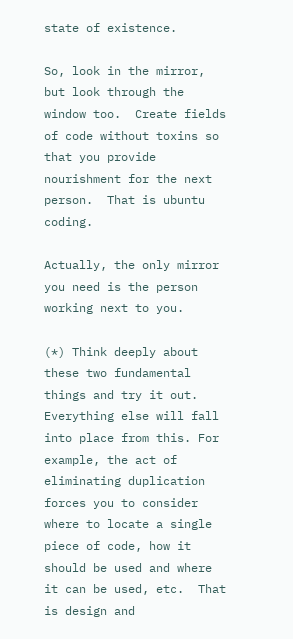state of existence.

So, look in the mirror, but look through the window too.  Create fields of code without toxins so that you provide nourishment for the next person.  That is ubuntu coding.

Actually, the only mirror you need is the person working next to you.

(*) Think deeply about these two fundamental things and try it out.  Everything else will fall into place from this. For example, the act of eliminating duplication forces you to consider where to locate a single piece of code, how it should be used and where it can be used, etc.  That is design and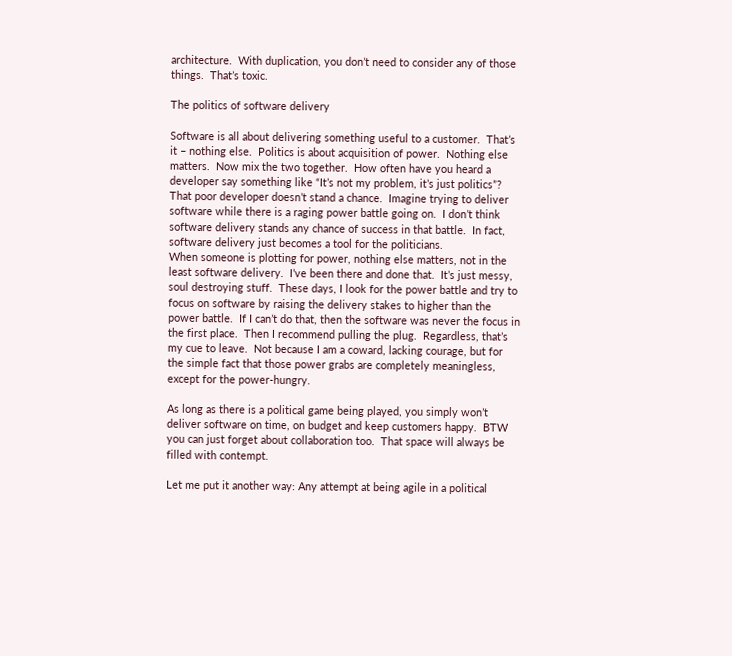architecture.  With duplication, you don’t need to consider any of those things.  That’s toxic.

The politics of software delivery

Software is all about delivering something useful to a customer.  That’s it – nothing else.  Politics is about acquisition of power.  Nothing else matters.  Now mix the two together.  How often have you heard a developer say something like “It’s not my problem, it’s just politics”?   That poor developer doesn’t stand a chance.  Imagine trying to deliver software while there is a raging power battle going on.  I don’t think software delivery stands any chance of success in that battle.  In fact, software delivery just becomes a tool for the politicians.
When someone is plotting for power, nothing else matters, not in the least software delivery.  I’ve been there and done that.  It’s just messy, soul destroying stuff.  These days, I look for the power battle and try to focus on software by raising the delivery stakes to higher than the power battle.  If I can’t do that, then the software was never the focus in the first place.  Then I recommend pulling the plug.  Regardless, that’s my cue to leave.  Not because I am a coward, lacking courage, but for the simple fact that those power grabs are completely meaningless, except for the power-hungry.

As long as there is a political game being played, you simply won’t deliver software on time, on budget and keep customers happy.  BTW you can just forget about collaboration too.  That space will always be filled with contempt.

Let me put it another way: Any attempt at being agile in a political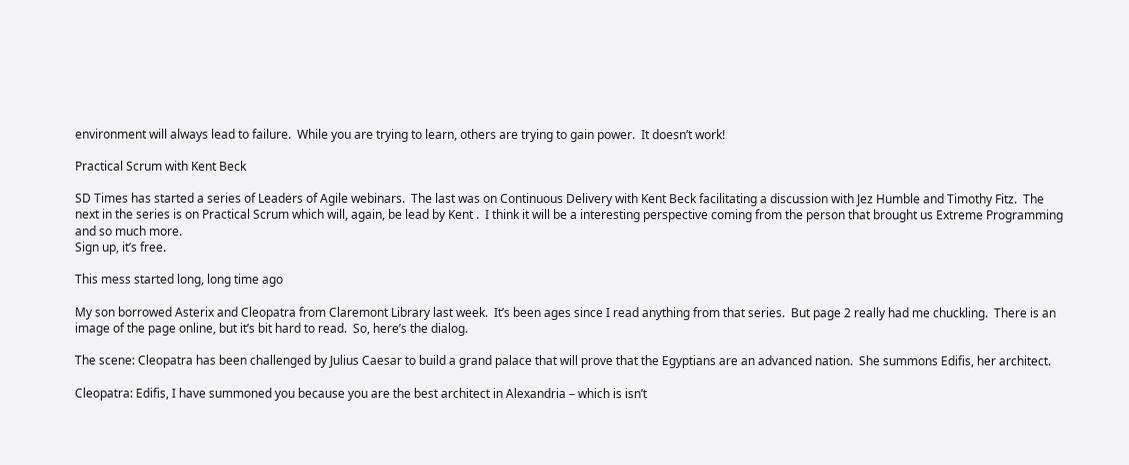environment will always lead to failure.  While you are trying to learn, others are trying to gain power.  It doesn’t work!

Practical Scrum with Kent Beck

SD Times has started a series of Leaders of Agile webinars.  The last was on Continuous Delivery with Kent Beck facilitating a discussion with Jez Humble and Timothy Fitz.  The next in the series is on Practical Scrum which will, again, be lead by Kent .  I think it will be a interesting perspective coming from the person that brought us Extreme Programming and so much more.
Sign up, it’s free.

This mess started long, long time ago

My son borrowed Asterix and Cleopatra from Claremont Library last week.  It’s been ages since I read anything from that series.  But page 2 really had me chuckling.  There is an image of the page online, but it’s bit hard to read.  So, here’s the dialog.

The scene: Cleopatra has been challenged by Julius Caesar to build a grand palace that will prove that the Egyptians are an advanced nation.  She summons Edifis, her architect.

Cleopatra: Edifis, I have summoned you because you are the best architect in Alexandria – which is isn’t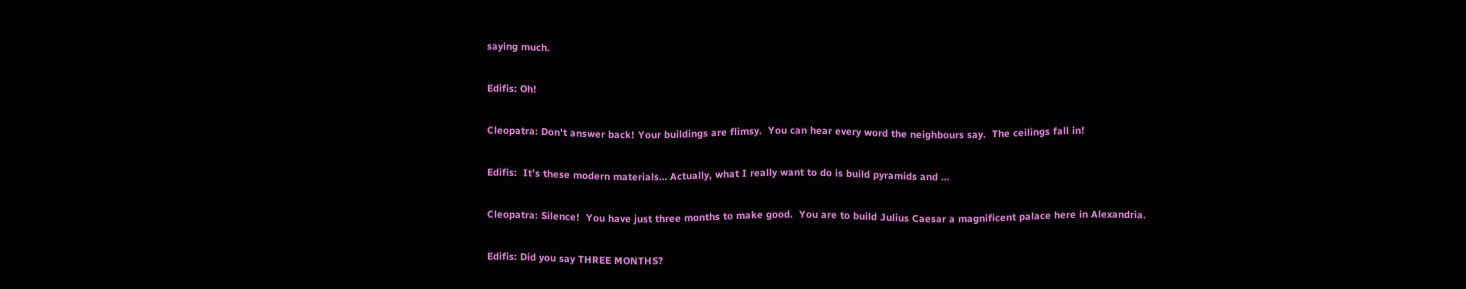saying much.

Edifis: Oh!

Cleopatra: Don’t answer back! Your buildings are flimsy.  You can hear every word the neighbours say.  The ceilings fall in!

Edifis:  It’s these modern materials… Actually, what I really want to do is build pyramids and …

Cleopatra: Silence!  You have just three months to make good.  You are to build Julius Caesar a magnificent palace here in Alexandria.

Edifis: Did you say THREE MONTHS?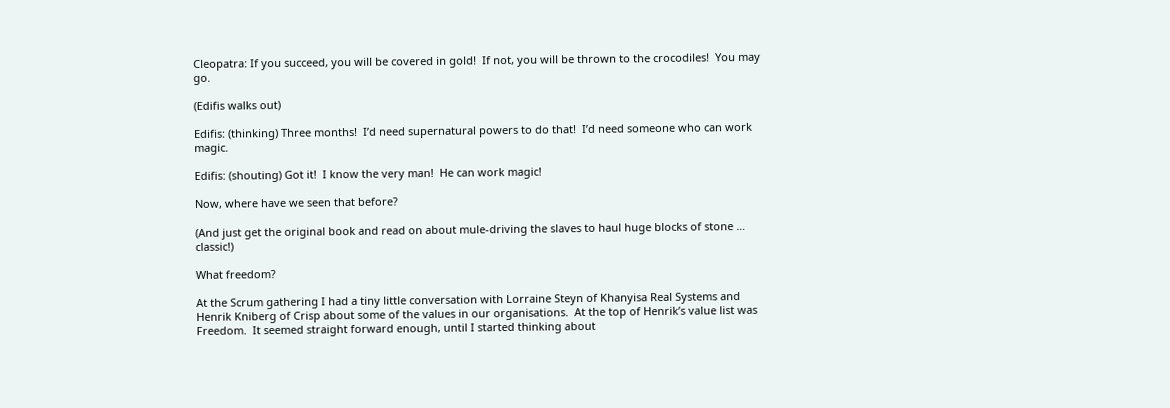Cleopatra: If you succeed, you will be covered in gold!  If not, you will be thrown to the crocodiles!  You may go.

(Edifis walks out)

Edifis: (thinking) Three months!  I’d need supernatural powers to do that!  I’d need someone who can work magic.

Edifis: (shouting) Got it!  I know the very man!  He can work magic!

Now, where have we seen that before?

(And just get the original book and read on about mule-driving the slaves to haul huge blocks of stone … classic!)

What freedom?

At the Scrum gathering I had a tiny little conversation with Lorraine Steyn of Khanyisa Real Systems and Henrik Kniberg of Crisp about some of the values in our organisations.  At the top of Henrik’s value list was Freedom.  It seemed straight forward enough, until I started thinking about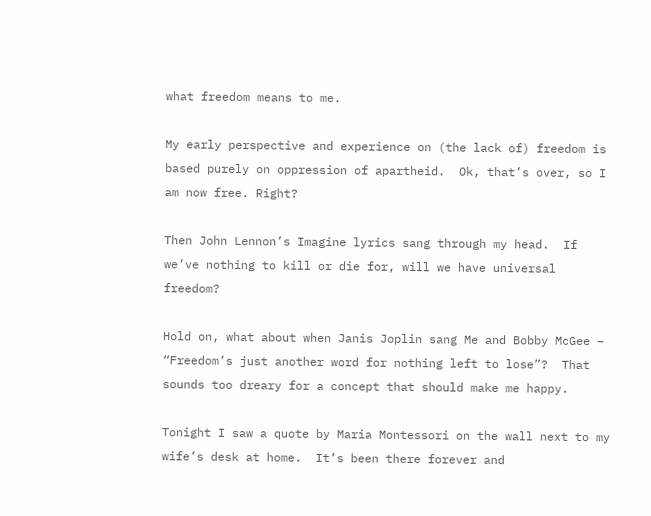what freedom means to me.

My early perspective and experience on (the lack of) freedom is based purely on oppression of apartheid.  Ok, that’s over, so I am now free. Right?

Then John Lennon’s Imagine lyrics sang through my head.  If we’ve nothing to kill or die for, will we have universal freedom?

Hold on, what about when Janis Joplin sang Me and Bobby McGee – “Freedom’s just another word for nothing left to lose”?  That sounds too dreary for a concept that should make me happy.

Tonight I saw a quote by Maria Montessori on the wall next to my wife’s desk at home.  It’s been there forever and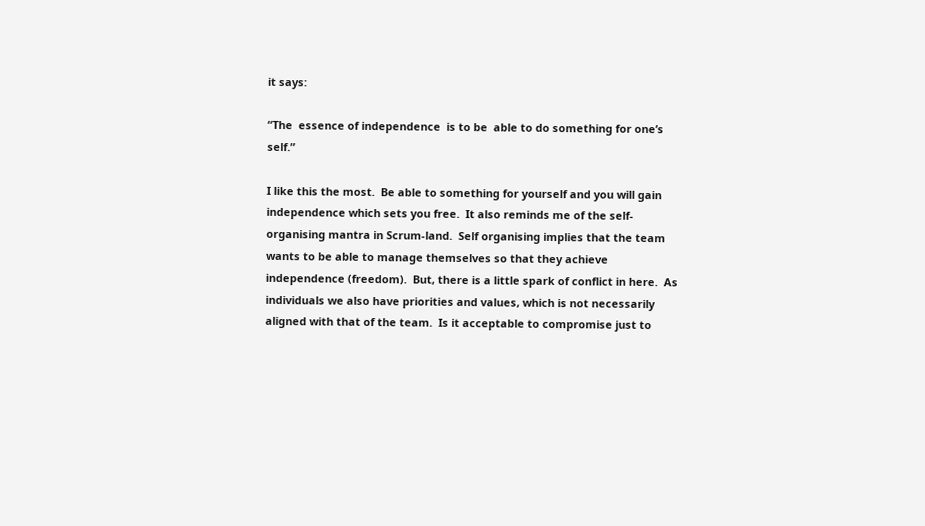it says:

“The  essence of independence  is to be  able to do something for one’s self.”

I like this the most.  Be able to something for yourself and you will gain independence which sets you free.  It also reminds me of the self-organising mantra in Scrum-land.  Self organising implies that the team wants to be able to manage themselves so that they achieve independence (freedom).  But, there is a little spark of conflict in here.  As individuals we also have priorities and values, which is not necessarily aligned with that of the team.  Is it acceptable to compromise just to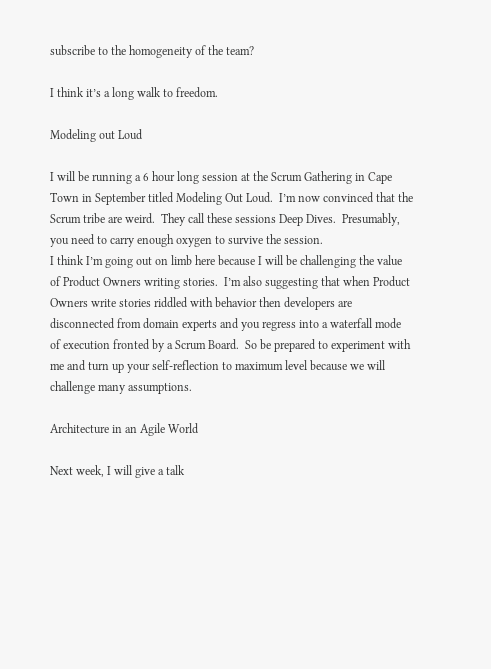subscribe to the homogeneity of the team?

I think it’s a long walk to freedom.

Modeling out Loud

I will be running a 6 hour long session at the Scrum Gathering in Cape Town in September titled Modeling Out Loud.  I’m now convinced that the Scrum tribe are weird.  They call these sessions Deep Dives.  Presumably, you need to carry enough oxygen to survive the session.
I think I’m going out on limb here because I will be challenging the value of Product Owners writing stories.  I’m also suggesting that when Product Owners write stories riddled with behavior then developers are disconnected from domain experts and you regress into a waterfall mode of execution fronted by a Scrum Board.  So be prepared to experiment with me and turn up your self-reflection to maximum level because we will challenge many assumptions.

Architecture in an Agile World

Next week, I will give a talk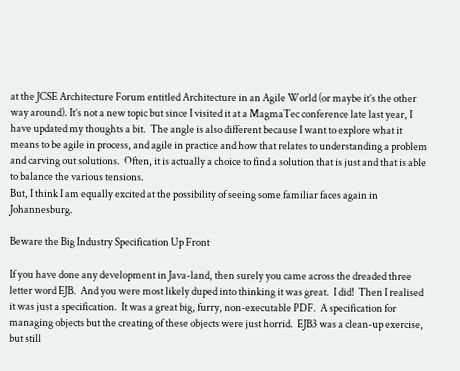at the JCSE Architecture Forum entitled Architecture in an Agile World (or maybe it’s the other way around). It’s not a new topic but since I visited it at a MagmaTec conference late last year, I have updated my thoughts a bit.  The angle is also different because I want to explore what it means to be agile in process, and agile in practice and how that relates to understanding a problem and carving out solutions.  Often, it is actually a choice to find a solution that is just and that is able to balance the various tensions.
But, I think I am equally excited at the possibility of seeing some familiar faces again in Johannesburg.

Beware the Big Industry Specification Up Front

If you have done any development in Java-land, then surely you came across the dreaded three letter word EJB.  And you were most likely duped into thinking it was great.  I did!  Then I realised it was just a specification.  It was a great big, furry, non-executable PDF.  A specification for managing objects but the creating of these objects were just horrid.  EJB3 was a clean-up exercise, but still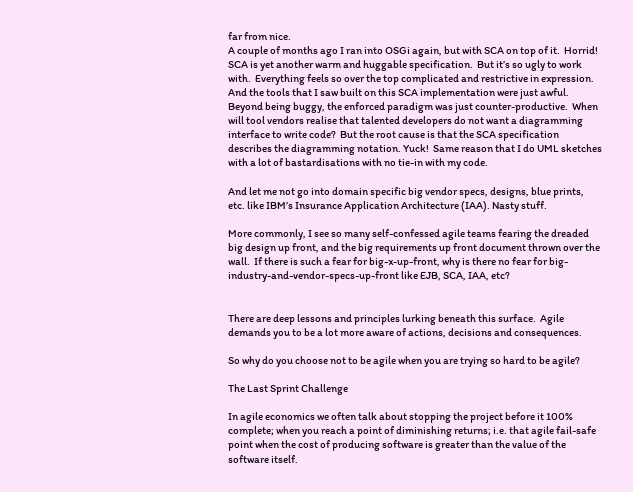far from nice.
A couple of months ago I ran into OSGi again, but with SCA on top of it.  Horrid!  SCA is yet another warm and huggable specification.  But it’s so ugly to work with.  Everything feels so over the top complicated and restrictive in expression.  And the tools that I saw built on this SCA implementation were just awful.  Beyond being buggy, the enforced paradigm was just counter-productive.  When will tool vendors realise that talented developers do not want a diagramming interface to write code?  But the root cause is that the SCA specification describes the diagramming notation. Yuck!  Same reason that I do UML sketches with a lot of bastardisations with no tie-in with my code.

And let me not go into domain specific big vendor specs, designs, blue prints, etc. like IBM’s Insurance Application Architecture (IAA). Nasty stuff.

More commonly, I see so many self-confessed agile teams fearing the dreaded big design up front, and the big requirements up front document thrown over the wall.  If there is such a fear for big-x-up-front, why is there no fear for big-industry-and-vendor-specs-up-front like EJB, SCA, IAA, etc?


There are deep lessons and principles lurking beneath this surface.  Agile demands you to be a lot more aware of actions, decisions and consequences.

So why do you choose not to be agile when you are trying so hard to be agile?

The Last Sprint Challenge

In agile economics we often talk about stopping the project before it 100% complete; when you reach a point of diminishing returns; i.e. that agile fail-safe point when the cost of producing software is greater than the value of the software itself.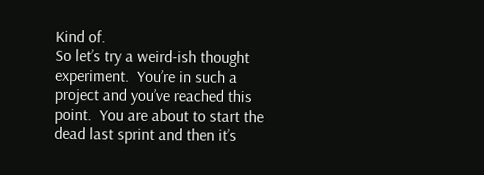Kind of.
So let’s try a weird-ish thought experiment.  You’re in such a project and you’ve reached this point.  You are about to start the dead last sprint and then it’s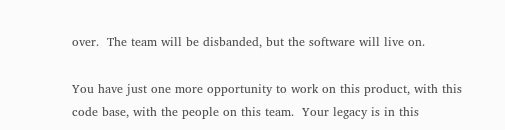over.  The team will be disbanded, but the software will live on.

You have just one more opportunity to work on this product, with this code base, with the people on this team.  Your legacy is in this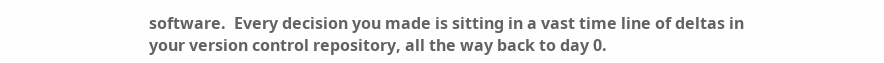software.  Every decision you made is sitting in a vast time line of deltas in your version control repository, all the way back to day 0.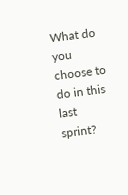What do you choose to do in this last sprint?